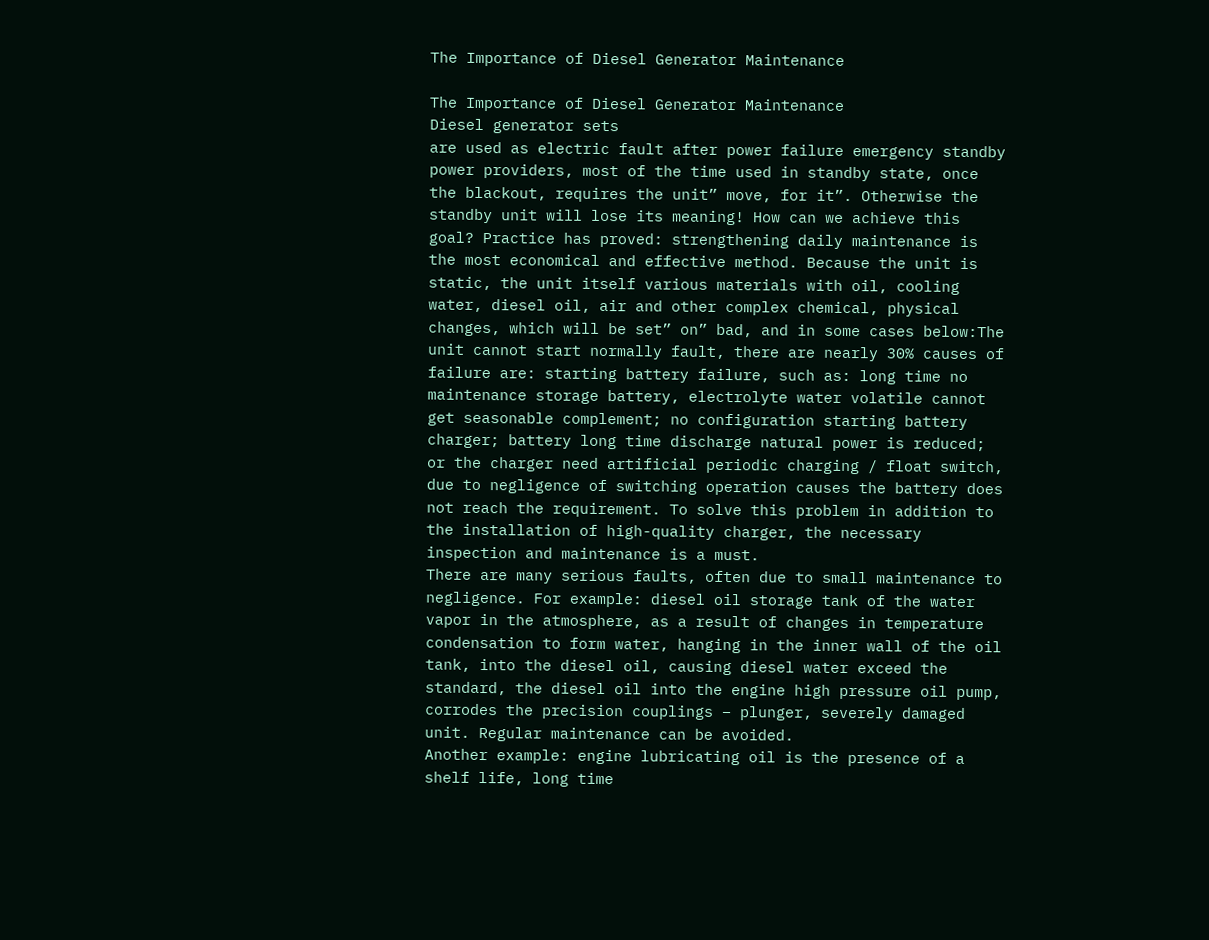The Importance of Diesel Generator Maintenance

The Importance of Diesel Generator Maintenance
Diesel generator sets
are used as electric fault after power failure emergency standby power providers, most of the time used in standby state, once the blackout, requires the unit” move, for it”. Otherwise the standby unit will lose its meaning! How can we achieve this goal? Practice has proved: strengthening daily maintenance is the most economical and effective method. Because the unit is static, the unit itself various materials with oil, cooling water, diesel oil, air and other complex chemical, physical changes, which will be set” on” bad, and in some cases below:The unit cannot start normally fault, there are nearly 30% causes of failure are: starting battery failure, such as: long time no maintenance storage battery, electrolyte water volatile cannot get seasonable complement; no configuration starting battery charger; battery long time discharge natural power is reduced; or the charger need artificial periodic charging / float switch, due to negligence of switching operation causes the battery does not reach the requirement. To solve this problem in addition to the installation of high-quality charger, the necessary inspection and maintenance is a must.
There are many serious faults, often due to small maintenance to negligence. For example: diesel oil storage tank of the water vapor in the atmosphere, as a result of changes in temperature condensation to form water, hanging in the inner wall of the oil tank, into the diesel oil, causing diesel water exceed the standard, the diesel oil into the engine high pressure oil pump, corrodes the precision couplings – plunger, severely damaged unit. Regular maintenance can be avoided.
Another example: engine lubricating oil is the presence of a shelf life, long time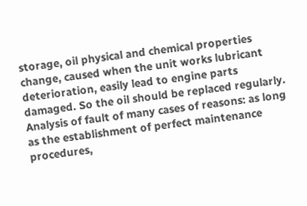storage, oil physical and chemical properties change, caused when the unit works lubricant deterioration, easily lead to engine parts damaged. So the oil should be replaced regularly.
Analysis of fault of many cases of reasons: as long as the establishment of perfect maintenance procedures,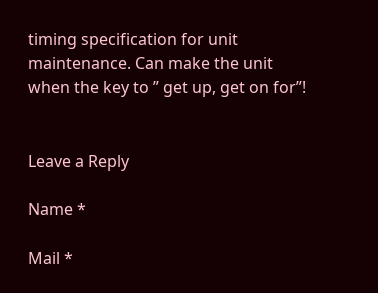timing specification for unit maintenance. Can make the unit when the key to ” get up, get on for”!


Leave a Reply

Name *

Mail *